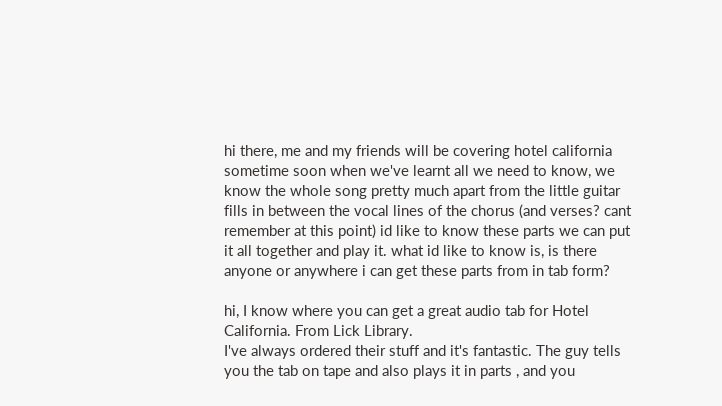hi there, me and my friends will be covering hotel california sometime soon when we've learnt all we need to know, we know the whole song pretty much apart from the little guitar fills in between the vocal lines of the chorus (and verses? cant remember at this point) id like to know these parts we can put it all together and play it. what id like to know is, is there anyone or anywhere i can get these parts from in tab form?

hi, I know where you can get a great audio tab for Hotel California. From Lick Library.
I've always ordered their stuff and it's fantastic. The guy tells you the tab on tape and also plays it in parts , and you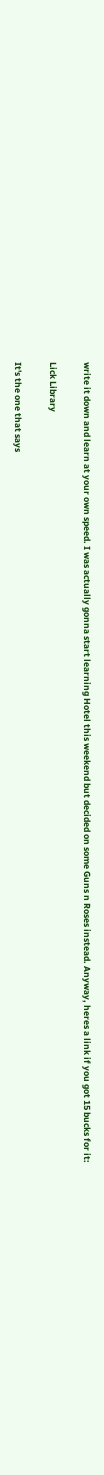write it down and learn at your own speed. I was actually gonna start learning Hotel this weekend but decided on some Guns n Roses instead. Anyway, heres a link if you got 15 bucks for it:

Lick Library

It's the one that says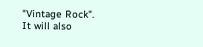"Vintage Rock". It will also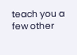teach you a few other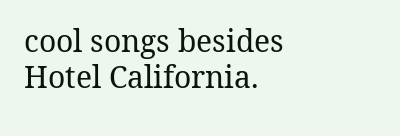cool songs besides Hotel California.